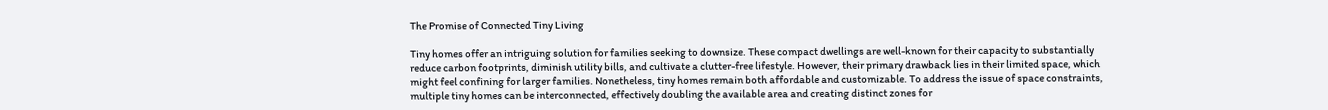The Promise of Connected Tiny Living

Tiny homes offer an intriguing solution for families seeking to downsize. These compact dwellings are well-known for their capacity to substantially reduce carbon footprints, diminish utility bills, and cultivate a clutter-free lifestyle. However, their primary drawback lies in their limited space, which might feel confining for larger families. Nonetheless, tiny homes remain both affordable and customizable. To address the issue of space constraints, multiple tiny homes can be interconnected, effectively doubling the available area and creating distinct zones for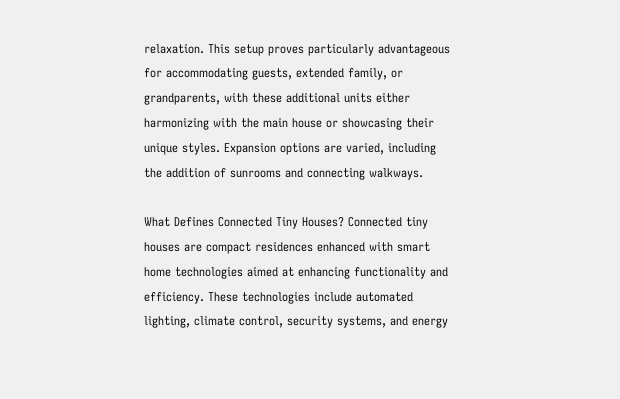relaxation. This setup proves particularly advantageous for accommodating guests, extended family, or grandparents, with these additional units either harmonizing with the main house or showcasing their unique styles. Expansion options are varied, including the addition of sunrooms and connecting walkways.

What Defines Connected Tiny Houses? Connected tiny houses are compact residences enhanced with smart home technologies aimed at enhancing functionality and efficiency. These technologies include automated lighting, climate control, security systems, and energy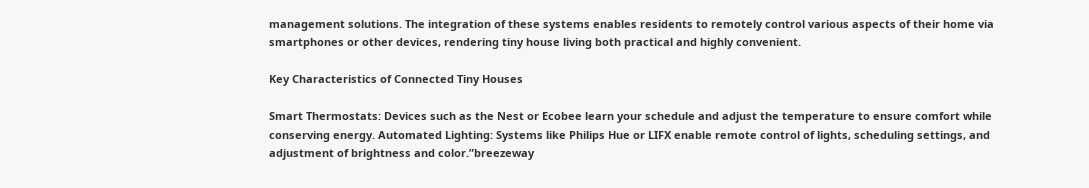management solutions. The integration of these systems enables residents to remotely control various aspects of their home via smartphones or other devices, rendering tiny house living both practical and highly convenient.

Key Characteristics of Connected Tiny Houses

Smart Thermostats: Devices such as the Nest or Ecobee learn your schedule and adjust the temperature to ensure comfort while conserving energy. Automated Lighting: Systems like Philips Hue or LIFX enable remote control of lights, scheduling settings, and adjustment of brightness and color.”breezeway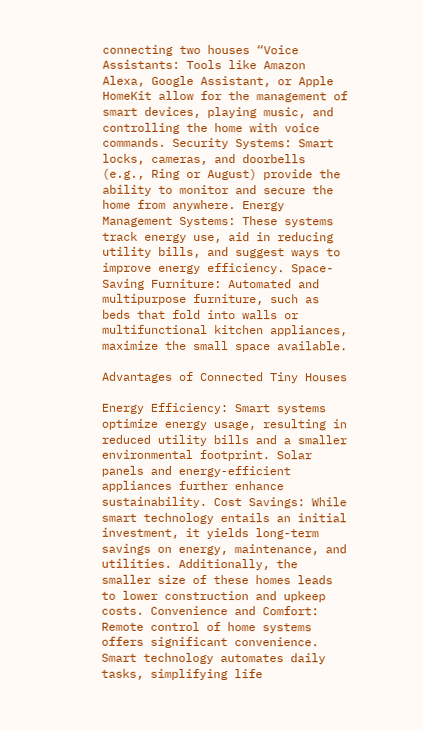connecting two houses “Voice Assistants: Tools like Amazon Alexa, Google Assistant, or Apple HomeKit allow for the management of smart devices, playing music, and controlling the home with voice commands. Security Systems: Smart locks, cameras, and doorbells (e.g., Ring or August) provide the ability to monitor and secure the home from anywhere. Energy Management Systems: These systems track energy use, aid in reducing utility bills, and suggest ways to improve energy efficiency. Space-Saving Furniture: Automated and multipurpose furniture, such as beds that fold into walls or multifunctional kitchen appliances, maximize the small space available.

Advantages of Connected Tiny Houses

Energy Efficiency: Smart systems optimize energy usage, resulting in reduced utility bills and a smaller environmental footprint. Solar panels and energy-efficient appliances further enhance sustainability. Cost Savings: While smart technology entails an initial investment, it yields long-term savings on energy, maintenance, and utilities. Additionally, the smaller size of these homes leads to lower construction and upkeep costs. Convenience and Comfort: Remote control of home systems offers significant convenience. Smart technology automates daily tasks, simplifying life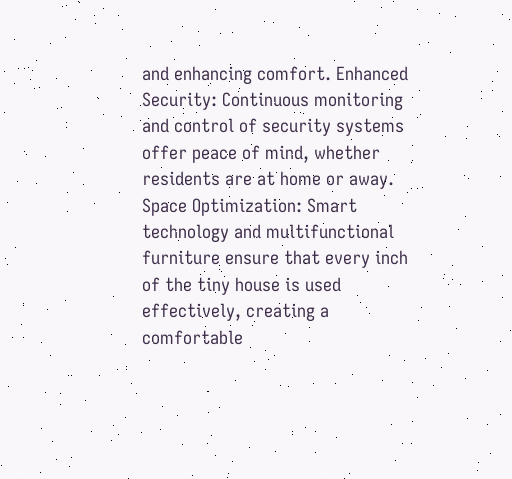and enhancing comfort. Enhanced Security: Continuous monitoring and control of security systems offer peace of mind, whether residents are at home or away. Space Optimization: Smart technology and multifunctional furniture ensure that every inch of the tiny house is used effectively, creating a comfortable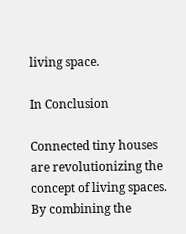living space.

In Conclusion

Connected tiny houses are revolutionizing the concept of living spaces. By combining the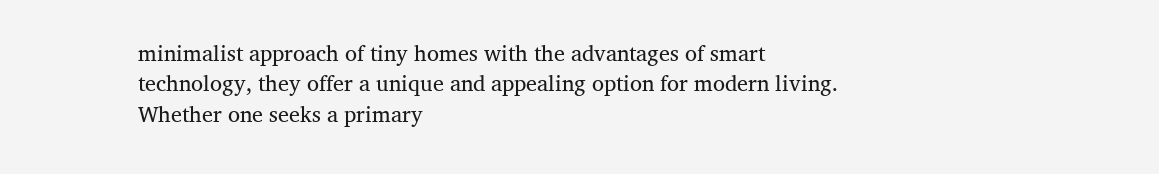minimalist approach of tiny homes with the advantages of smart technology, they offer a unique and appealing option for modern living. Whether one seeks a primary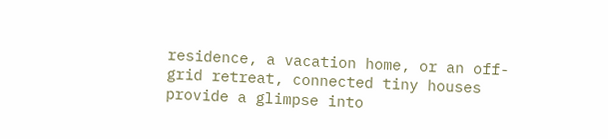residence, a vacation home, or an off-grid retreat, connected tiny houses provide a glimpse into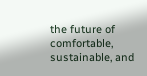the future of comfortable, sustainable, and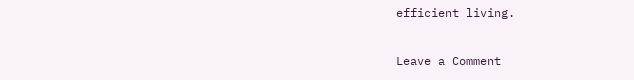efficient living.

Leave a Comment